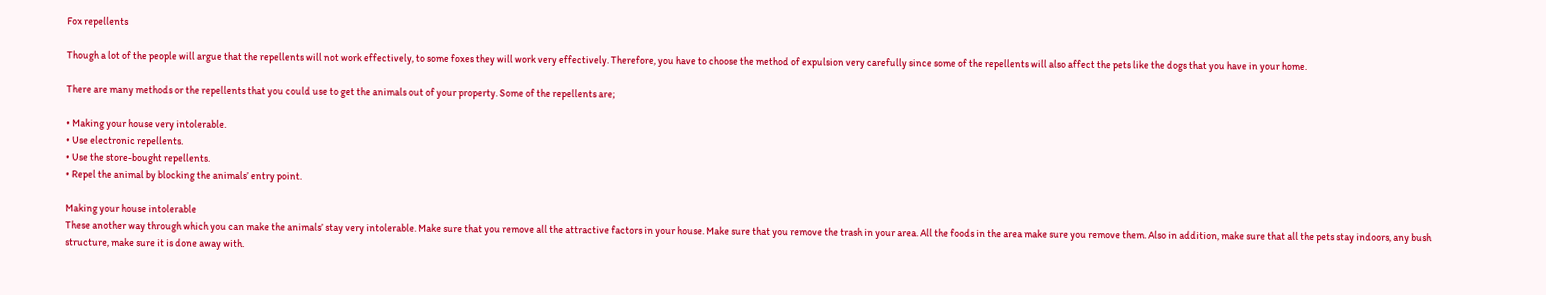Fox repellents

Though a lot of the people will argue that the repellents will not work effectively, to some foxes they will work very effectively. Therefore, you have to choose the method of expulsion very carefully since some of the repellents will also affect the pets like the dogs that you have in your home.

There are many methods or the repellents that you could use to get the animals out of your property. Some of the repellents are;

• Making your house very intolerable.
• Use electronic repellents.
• Use the store-bought repellents.
• Repel the animal by blocking the animals’ entry point.

Making your house intolerable
These another way through which you can make the animals’ stay very intolerable. Make sure that you remove all the attractive factors in your house. Make sure that you remove the trash in your area. All the foods in the area make sure you remove them. Also in addition, make sure that all the pets stay indoors, any bush structure, make sure it is done away with.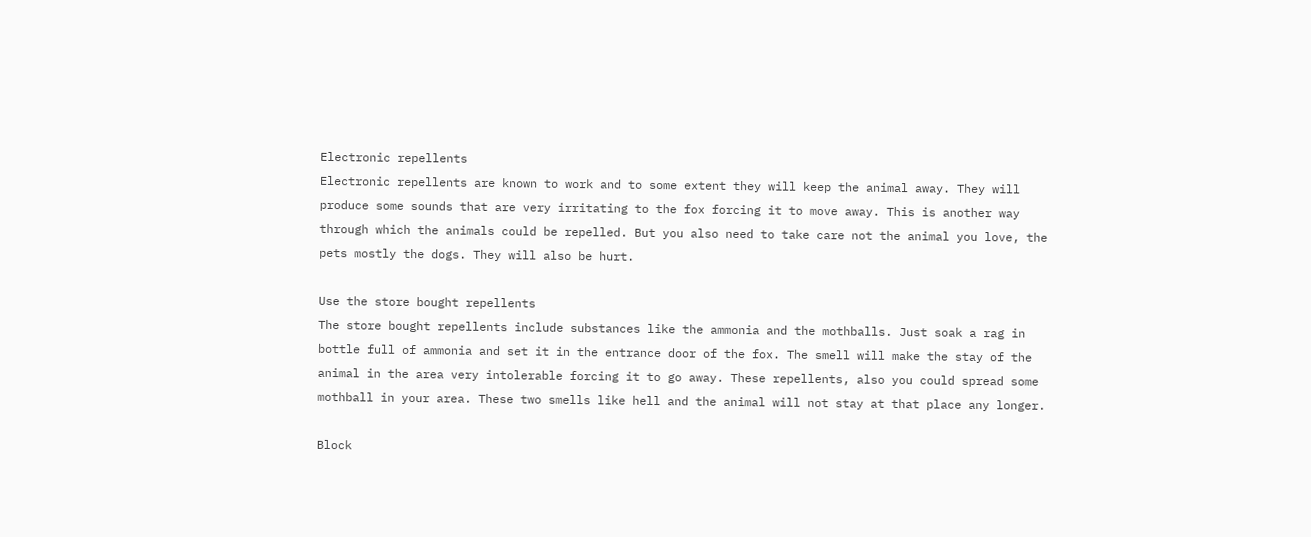Electronic repellents
Electronic repellents are known to work and to some extent they will keep the animal away. They will produce some sounds that are very irritating to the fox forcing it to move away. This is another way through which the animals could be repelled. But you also need to take care not the animal you love, the pets mostly the dogs. They will also be hurt.

Use the store bought repellents
The store bought repellents include substances like the ammonia and the mothballs. Just soak a rag in bottle full of ammonia and set it in the entrance door of the fox. The smell will make the stay of the animal in the area very intolerable forcing it to go away. These repellents, also you could spread some mothball in your area. These two smells like hell and the animal will not stay at that place any longer.

Block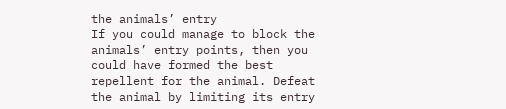the animals’ entry
If you could manage to block the animals’ entry points, then you could have formed the best repellent for the animal. Defeat the animal by limiting its entry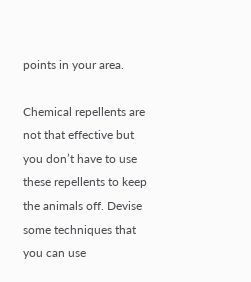points in your area.

Chemical repellents are not that effective but you don’t have to use these repellents to keep the animals off. Devise some techniques that you can use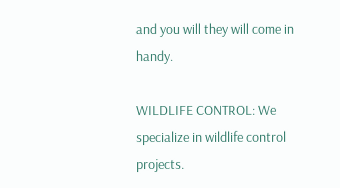and you will they will come in handy.

WILDLIFE CONTROL: We specialize in wildlife control projects.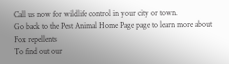Call us now for wildlife control in your city or town.
Go back to the Pest Animal Home Page page to learn more about Fox repellents
To find out our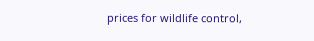prices for wildlife control,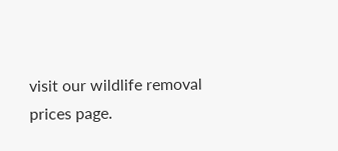visit our wildlife removal prices page.